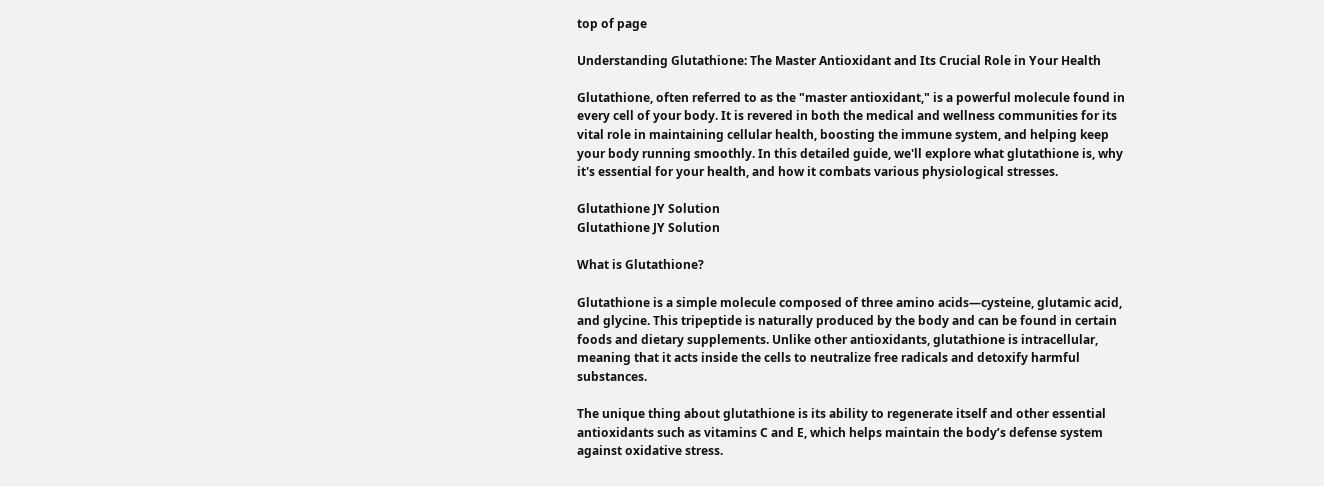top of page

Understanding Glutathione: The Master Antioxidant and Its Crucial Role in Your Health

Glutathione, often referred to as the "master antioxidant," is a powerful molecule found in every cell of your body. It is revered in both the medical and wellness communities for its vital role in maintaining cellular health, boosting the immune system, and helping keep your body running smoothly. In this detailed guide, we'll explore what glutathione is, why it's essential for your health, and how it combats various physiological stresses.

Glutathione JY Solution
Glutathione JY Solution

What is Glutathione?

Glutathione is a simple molecule composed of three amino acids—cysteine, glutamic acid, and glycine. This tripeptide is naturally produced by the body and can be found in certain foods and dietary supplements. Unlike other antioxidants, glutathione is intracellular, meaning that it acts inside the cells to neutralize free radicals and detoxify harmful substances.

The unique thing about glutathione is its ability to regenerate itself and other essential antioxidants such as vitamins C and E, which helps maintain the body’s defense system against oxidative stress.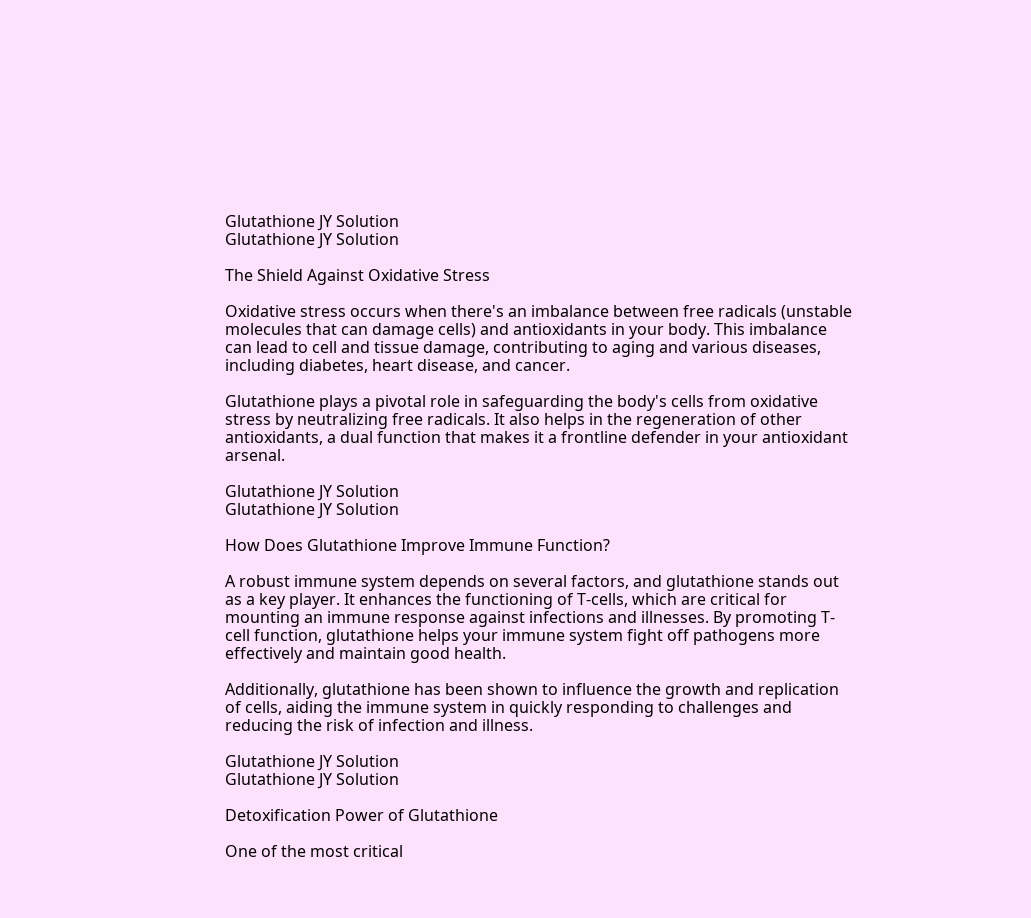Glutathione JY Solution
Glutathione JY Solution

The Shield Against Oxidative Stress

Oxidative stress occurs when there's an imbalance between free radicals (unstable molecules that can damage cells) and antioxidants in your body. This imbalance can lead to cell and tissue damage, contributing to aging and various diseases, including diabetes, heart disease, and cancer.

Glutathione plays a pivotal role in safeguarding the body's cells from oxidative stress by neutralizing free radicals. It also helps in the regeneration of other antioxidants, a dual function that makes it a frontline defender in your antioxidant arsenal.

Glutathione JY Solution
Glutathione JY Solution

How Does Glutathione Improve Immune Function?

A robust immune system depends on several factors, and glutathione stands out as a key player. It enhances the functioning of T-cells, which are critical for mounting an immune response against infections and illnesses. By promoting T-cell function, glutathione helps your immune system fight off pathogens more effectively and maintain good health.

Additionally, glutathione has been shown to influence the growth and replication of cells, aiding the immune system in quickly responding to challenges and reducing the risk of infection and illness.

Glutathione JY Solution
Glutathione JY Solution

Detoxification Power of Glutathione

One of the most critical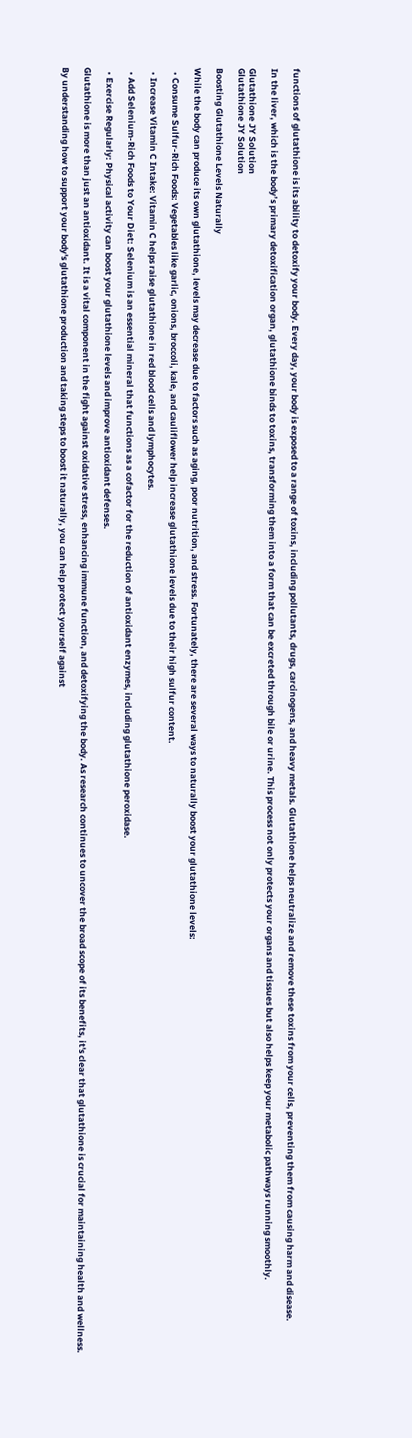functions of glutathione is its ability to detoxify your body. Every day, your body is exposed to a range of toxins, including pollutants, drugs, carcinogens, and heavy metals. Glutathione helps neutralize and remove these toxins from your cells, preventing them from causing harm and disease.

In the liver, which is the body’s primary detoxification organ, glutathione binds to toxins, transforming them into a form that can be excreted through bile or urine. This process not only protects your organs and tissues but also helps keep your metabolic pathways running smoothly.

Glutathione JY Solution
Glutathione JY Solution

Boosting Glutathione Levels Naturally

While the body can produce its own glutathione, levels may decrease due to factors such as aging, poor nutrition, and stress. Fortunately, there are several ways to naturally boost your glutathione levels:

  • Consume Sulfur-Rich Foods: Vegetables like garlic, onions, broccoli, kale, and cauliflower help increase glutathione levels due to their high sulfur content.

  • Increase Vitamin C Intake: Vitamin C helps raise glutathione in red blood cells and lymphocytes.

  • Add Selenium-Rich Foods to Your Diet: Selenium is an essential mineral that functions as a cofactor for the reduction of antioxidant enzymes, including glutathione peroxidase.

  • Exercise Regularly: Physical activity can boost your glutathione levels and improve antioxidant defenses.

Glutathione is more than just an antioxidant. It is a vital component in the fight against oxidative stress, enhancing immune function, and detoxifying the body. As research continues to uncover the broad scope of its benefits, it's clear that glutathione is crucial for maintaining health and wellness.

By understanding how to support your body's glutathione production and taking steps to boost it naturally, you can help protect yourself against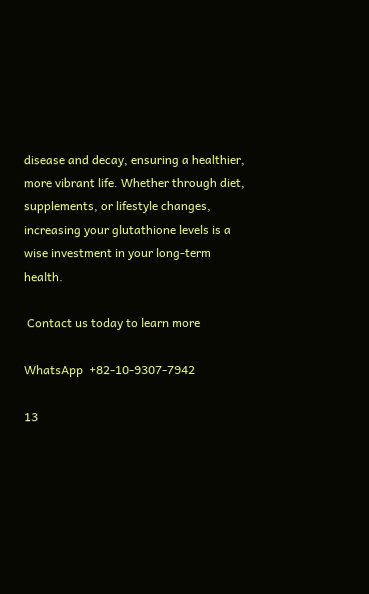disease and decay, ensuring a healthier, more vibrant life. Whether through diet, supplements, or lifestyle changes, increasing your glutathione levels is a wise investment in your long-term health.

 Contact us today to learn more

WhatsApp  +82-10-9307-7942

13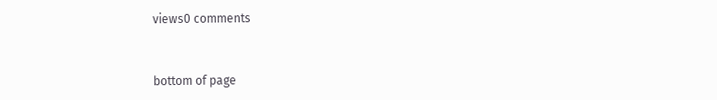views0 comments


bottom of page